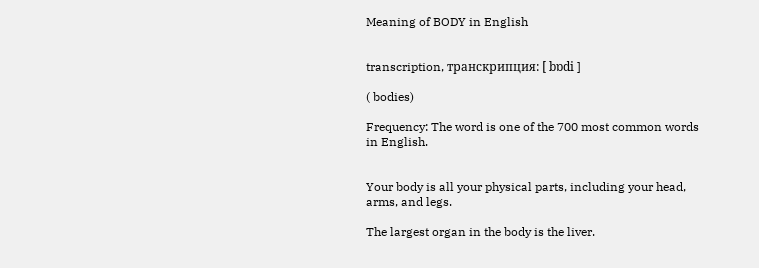Meaning of BODY in English


transcription, транскрипция: [ bɒdi ]

( bodies)

Frequency: The word is one of the 700 most common words in English.


Your body is all your physical parts, including your head, arms, and legs.

The largest organ in the body is the liver.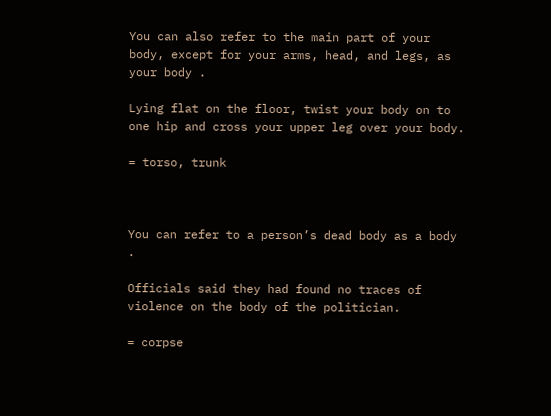You can also refer to the main part of your body, except for your arms, head, and legs, as your body .

Lying flat on the floor, twist your body on to one hip and cross your upper leg over your body.

= torso, trunk



You can refer to a person’s dead body as a body .

Officials said they had found no traces of violence on the body of the politician.

= corpse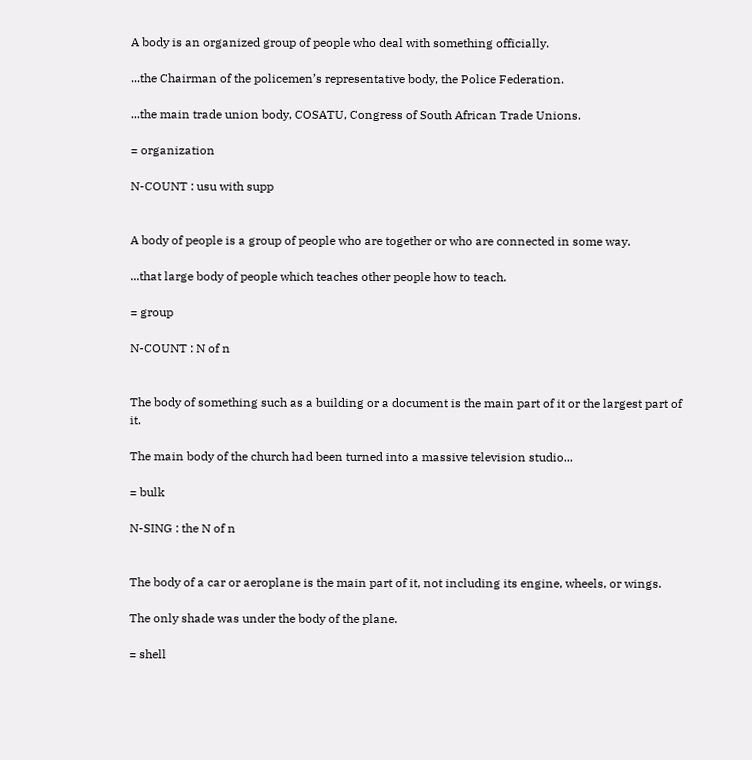A body is an organized group of people who deal with something officially.

...the Chairman of the policemen’s representative body, the Police Federation.

...the main trade union body, COSATU, Congress of South African Trade Unions.

= organization

N-COUNT : usu with supp


A body of people is a group of people who are together or who are connected in some way.

...that large body of people which teaches other people how to teach.

= group

N-COUNT : N of n


The body of something such as a building or a document is the main part of it or the largest part of it.

The main body of the church had been turned into a massive television studio...

= bulk

N-SING : the N of n


The body of a car or aeroplane is the main part of it, not including its engine, wheels, or wings.

The only shade was under the body of the plane.

= shell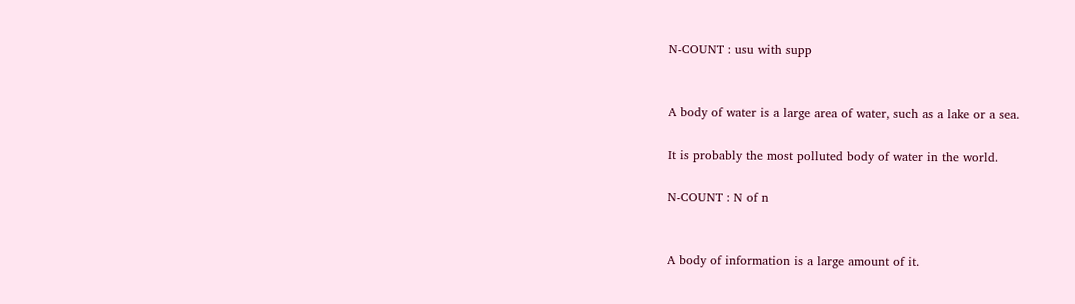N-COUNT : usu with supp


A body of water is a large area of water, such as a lake or a sea.

It is probably the most polluted body of water in the world.

N-COUNT : N of n


A body of information is a large amount of it.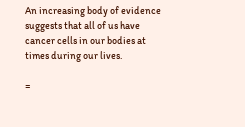An increasing body of evidence suggests that all of us have cancer cells in our bodies at times during our lives.

=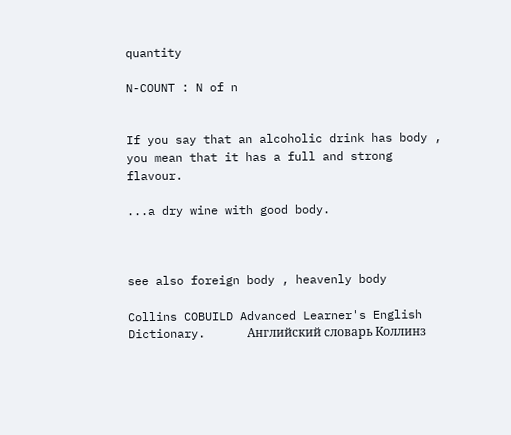quantity

N-COUNT : N of n


If you say that an alcoholic drink has body , you mean that it has a full and strong flavour.

...a dry wine with good body.



see also foreign body , heavenly body

Collins COBUILD Advanced Learner's English Dictionary.      Английский словарь Коллинз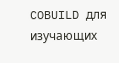COBUILD для изучающих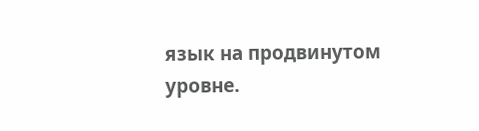язык на продвинутом уровне.